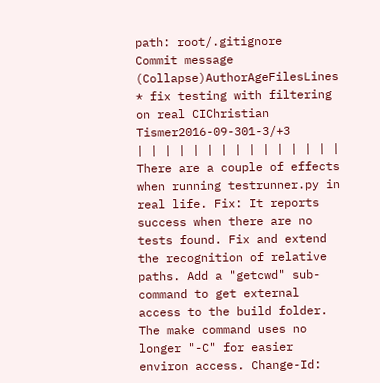path: root/.gitignore
Commit message (Collapse)AuthorAgeFilesLines
* fix testing with filtering on real CIChristian Tismer2016-09-301-3/+3
| | | | | | | | | | | | | | | There are a couple of effects when running testrunner.py in real life. Fix: It reports success when there are no tests found. Fix and extend the recognition of relative paths. Add a "getcwd" sub-command to get external access to the build folder. The make command uses no longer "-C" for easier environ access. Change-Id: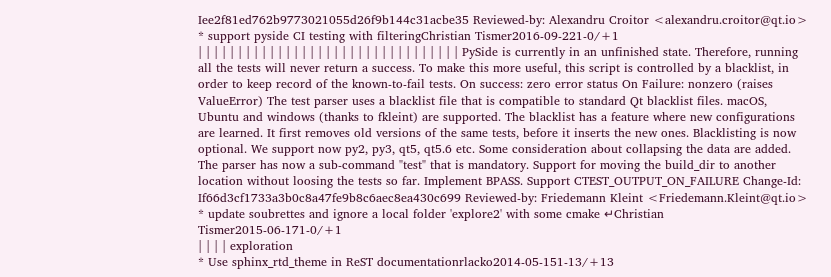Iee2f81ed762b9773021055d26f9b144c31acbe35 Reviewed-by: Alexandru Croitor <alexandru.croitor@qt.io>
* support pyside CI testing with filteringChristian Tismer2016-09-221-0/+1
| | | | | | | | | | | | | | | | | | | | | | | | | | | | | | | | | PySide is currently in an unfinished state. Therefore, running all the tests will never return a success. To make this more useful, this script is controlled by a blacklist, in order to keep record of the known-to-fail tests. On success: zero error status On Failure: nonzero (raises ValueError) The test parser uses a blacklist file that is compatible to standard Qt blacklist files. macOS, Ubuntu and windows (thanks to fkleint) are supported. The blacklist has a feature where new configurations are learned. It first removes old versions of the same tests, before it inserts the new ones. Blacklisting is now optional. We support now py2, py3, qt5, qt5.6 etc. Some consideration about collapsing the data are added. The parser has now a sub-command "test" that is mandatory. Support for moving the build_dir to another location without loosing the tests so far. Implement BPASS. Support CTEST_OUTPUT_ON_FAILURE Change-Id: If66d3cf1733a3b0c8a47fe9b8c6aec8ea430c699 Reviewed-by: Friedemann Kleint <Friedemann.Kleint@qt.io>
* update soubrettes and ignore a local folder 'explore2' with some cmake ↵Christian Tismer2015-06-171-0/+1
| | | | exploration
* Use sphinx_rtd_theme in ReST documentationrlacko2014-05-151-13/+13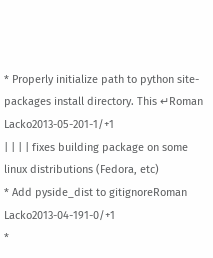* Properly initialize path to python site-packages install directory. This ↵Roman Lacko2013-05-201-1/+1
| | | | fixes building package on some linux distributions (Fedora, etc)
* Add pyside_dist to gitignoreRoman Lacko2013-04-191-0/+1
*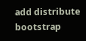add distribute bootstrap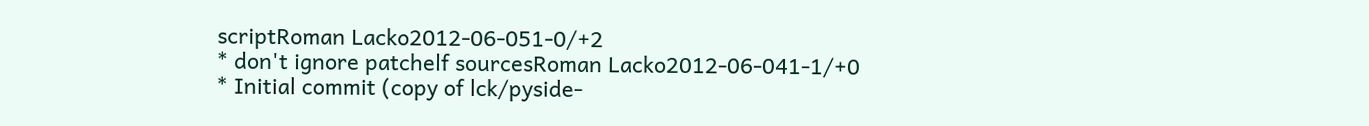scriptRoman Lacko2012-06-051-0/+2
* don't ignore patchelf sourcesRoman Lacko2012-06-041-1/+0
* Initial commit (copy of lck/pyside-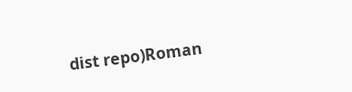dist repo)Roman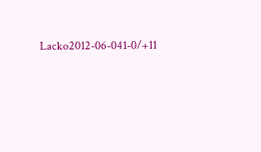Lacko2012-06-041-0/+11